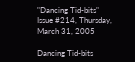"Dancing Tid-bits" Issue #214, Thursday, March 31, 2005

Dancing Tid-bits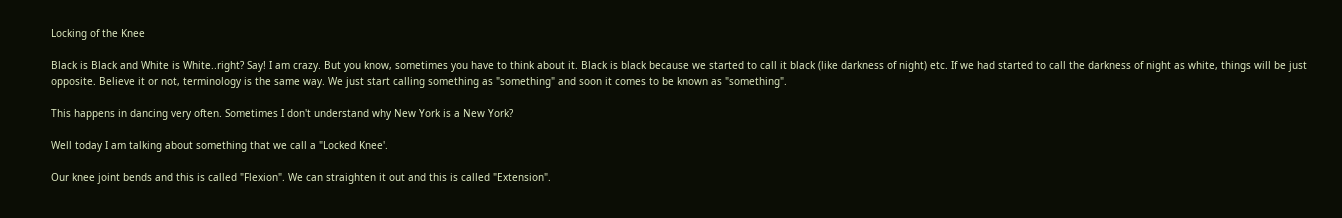Locking of the Knee

Black is Black and White is White..right? Say! I am crazy. But you know, sometimes you have to think about it. Black is black because we started to call it black (like darkness of night) etc. If we had started to call the darkness of night as white, things will be just opposite. Believe it or not, terminology is the same way. We just start calling something as "something" and soon it comes to be known as "something".

This happens in dancing very often. Sometimes I don't understand why New York is a New York?

Well today I am talking about something that we call a "Locked Knee'.

Our knee joint bends and this is called "Flexion". We can straighten it out and this is called "Extension".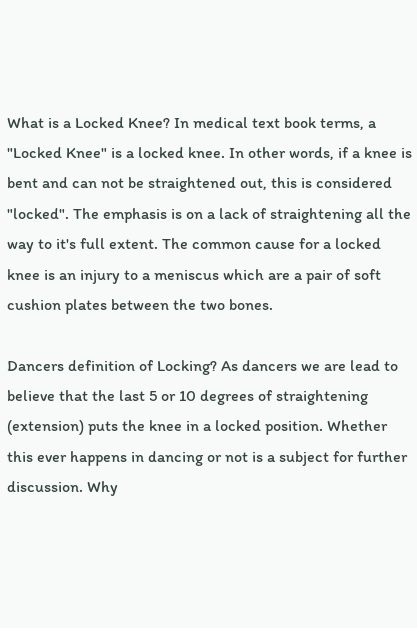What is a Locked Knee? In medical text book terms, a "Locked Knee" is a locked knee. In other words, if a knee is bent and can not be straightened out, this is considered "locked". The emphasis is on a lack of straightening all the way to it's full extent. The common cause for a locked knee is an injury to a meniscus which are a pair of soft cushion plates between the two bones.

Dancers definition of Locking? As dancers we are lead to believe that the last 5 or 10 degrees of straightening (extension) puts the knee in a locked position. Whether this ever happens in dancing or not is a subject for further discussion. Why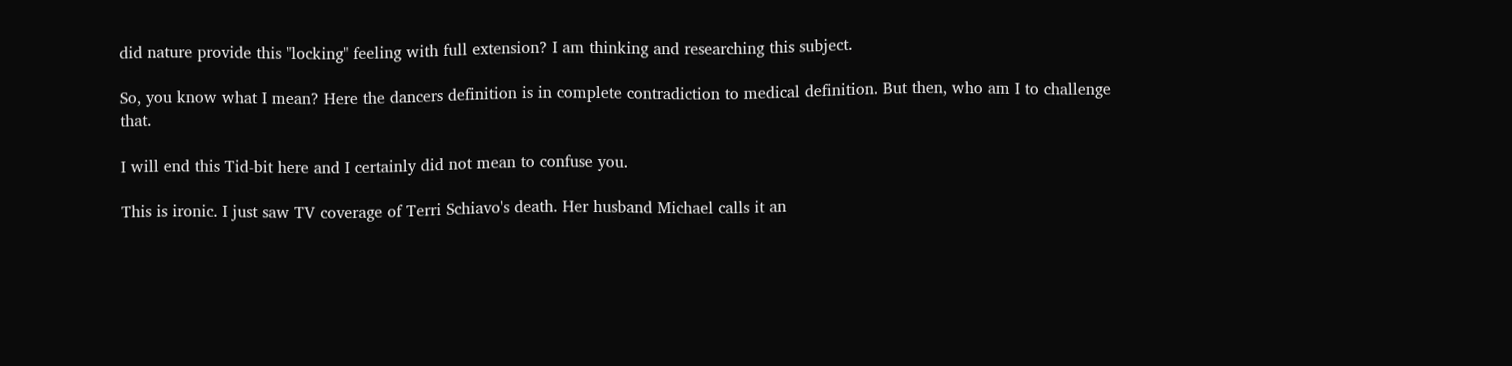did nature provide this "locking" feeling with full extension? I am thinking and researching this subject.

So, you know what I mean? Here the dancers definition is in complete contradiction to medical definition. But then, who am I to challenge that.

I will end this Tid-bit here and I certainly did not mean to confuse you.

This is ironic. I just saw TV coverage of Terri Schiavo's death. Her husband Michael calls it an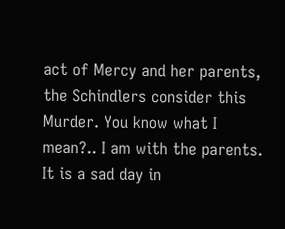act of Mercy and her parents, the Schindlers consider this Murder. You know what I mean?.. I am with the parents. It is a sad day in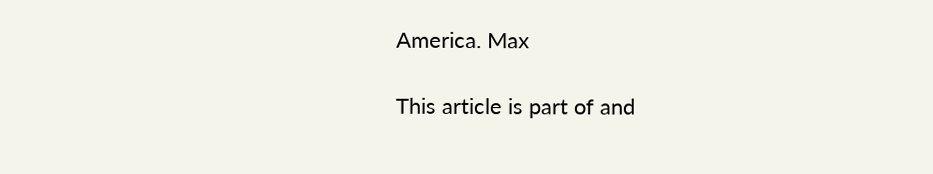America. Max

This article is part of and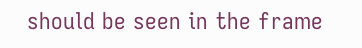should be seen in the frame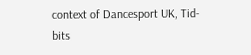context of Dancesport UK, Tid-bits